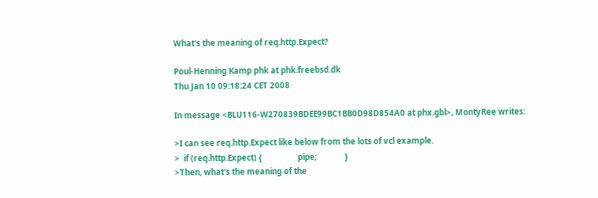What's the meaning of req.http.Expect?

Poul-Henning Kamp phk at phk.freebsd.dk
Thu Jan 10 09:18:24 CET 2008

In message <BLU116-W270839BDEE99BC1BB0D98D854A0 at phx.gbl>, MontyRee writes:

>I can see req.http.Expect like below from the lots of vcl example.
>  if (req.http.Expect) {                  pipe;              }
>Then, what's the meaning of the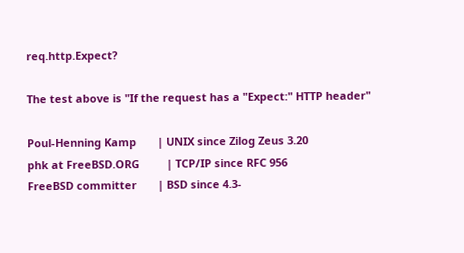req.http.Expect?

The test above is "If the request has a "Expect:" HTTP header"

Poul-Henning Kamp       | UNIX since Zilog Zeus 3.20
phk at FreeBSD.ORG         | TCP/IP since RFC 956
FreeBSD committer       | BSD since 4.3-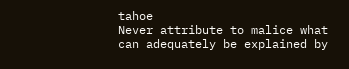tahoe
Never attribute to malice what can adequately be explained by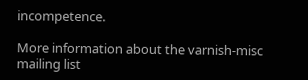incompetence.

More information about the varnish-misc mailing list